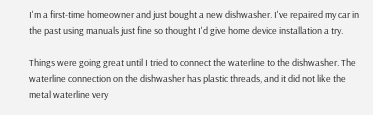I'm a first-time homeowner and just bought a new dishwasher. I've repaired my car in the past using manuals just fine so thought I'd give home device installation a try.

Things were going great until I tried to connect the waterline to the dishwasher. The waterline connection on the dishwasher has plastic threads, and it did not like the metal waterline very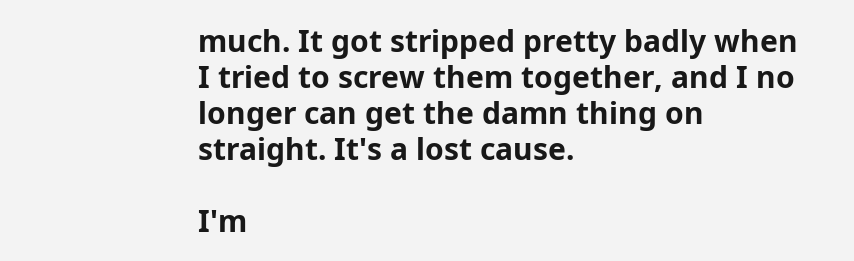much. It got stripped pretty badly when I tried to screw them together, and I no longer can get the damn thing on straight. It's a lost cause.

I'm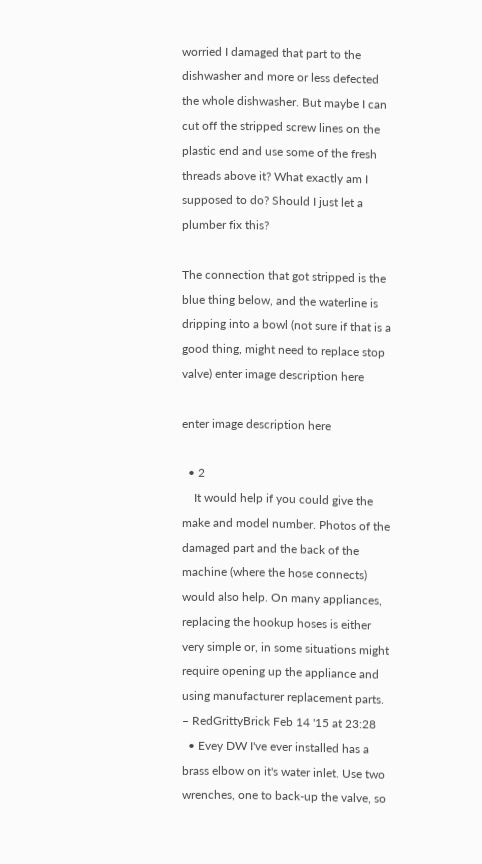worried I damaged that part to the dishwasher and more or less defected the whole dishwasher. But maybe I can cut off the stripped screw lines on the plastic end and use some of the fresh threads above it? What exactly am I supposed to do? Should I just let a plumber fix this?

The connection that got stripped is the blue thing below, and the waterline is dripping into a bowl (not sure if that is a good thing, might need to replace stop valve) enter image description here

enter image description here

  • 2
    It would help if you could give the make and model number. Photos of the damaged part and the back of the machine (where the hose connects) would also help. On many appliances, replacing the hookup hoses is either very simple or, in some situations might require opening up the appliance and using manufacturer replacement parts. – RedGrittyBrick Feb 14 '15 at 23:28
  • Evey DW I've ever installed has a brass elbow on it's water inlet. Use two wrenches, one to back-up the valve, so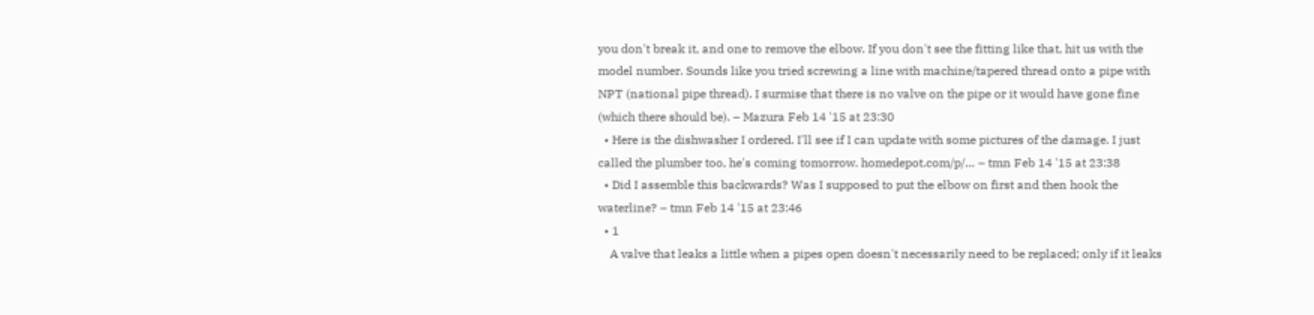you don't break it, and one to remove the elbow. If you don't see the fitting like that, hit us with the model number. Sounds like you tried screwing a line with machine/tapered thread onto a pipe with NPT (national pipe thread). I surmise that there is no valve on the pipe or it would have gone fine (which there should be). – Mazura Feb 14 '15 at 23:30
  • Here is the dishwasher I ordered. I'll see if I can update with some pictures of the damage. I just called the plumber too, he's coming tomorrow. homedepot.com/p/… – tmn Feb 14 '15 at 23:38
  • Did I assemble this backwards? Was I supposed to put the elbow on first and then hook the waterline? – tmn Feb 14 '15 at 23:46
  • 1
    A valve that leaks a little when a pipes open doesn't necessarily need to be replaced; only if it leaks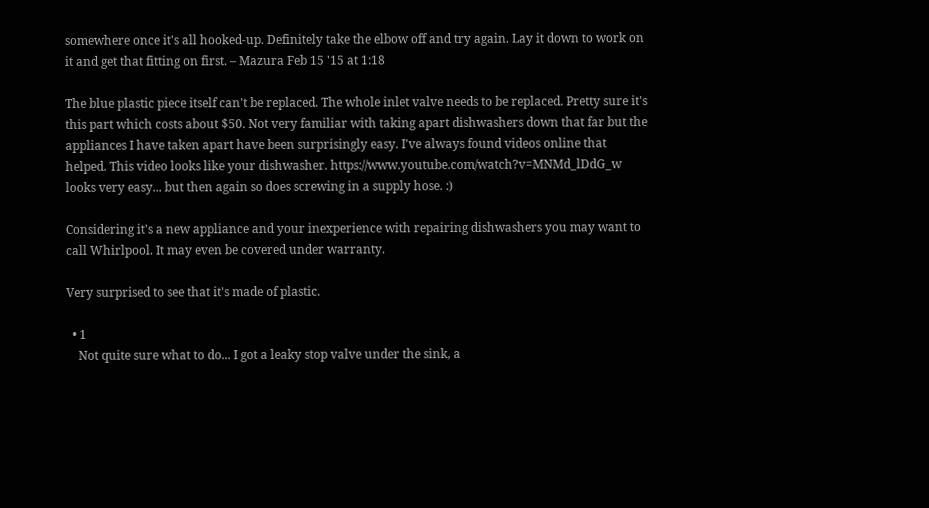somewhere once it's all hooked-up. Definitely take the elbow off and try again. Lay it down to work on it and get that fitting on first. – Mazura Feb 15 '15 at 1:18

The blue plastic piece itself can't be replaced. The whole inlet valve needs to be replaced. Pretty sure it's this part which costs about $50. Not very familiar with taking apart dishwashers down that far but the appliances I have taken apart have been surprisingly easy. I've always found videos online that helped. This video looks like your dishwasher. https://www.youtube.com/watch?v=MNMd_lDdG_w looks very easy... but then again so does screwing in a supply hose. :)

Considering it's a new appliance and your inexperience with repairing dishwashers you may want to call Whirlpool. It may even be covered under warranty.

Very surprised to see that it's made of plastic.

  • 1
    Not quite sure what to do... I got a leaky stop valve under the sink, a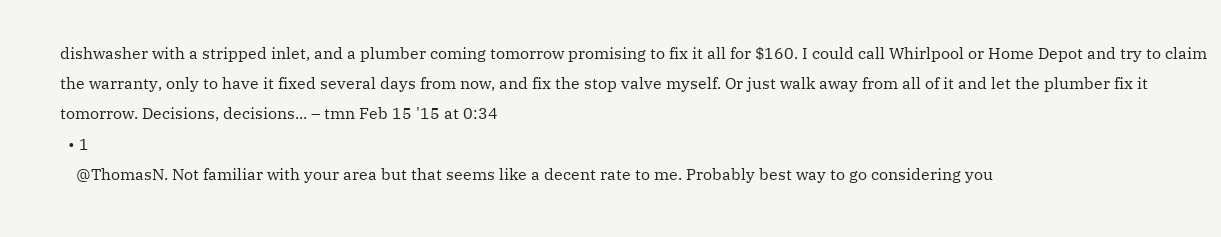dishwasher with a stripped inlet, and a plumber coming tomorrow promising to fix it all for $160. I could call Whirlpool or Home Depot and try to claim the warranty, only to have it fixed several days from now, and fix the stop valve myself. Or just walk away from all of it and let the plumber fix it tomorrow. Decisions, decisions... – tmn Feb 15 '15 at 0:34
  • 1
    @ThomasN. Not familiar with your area but that seems like a decent rate to me. Probably best way to go considering you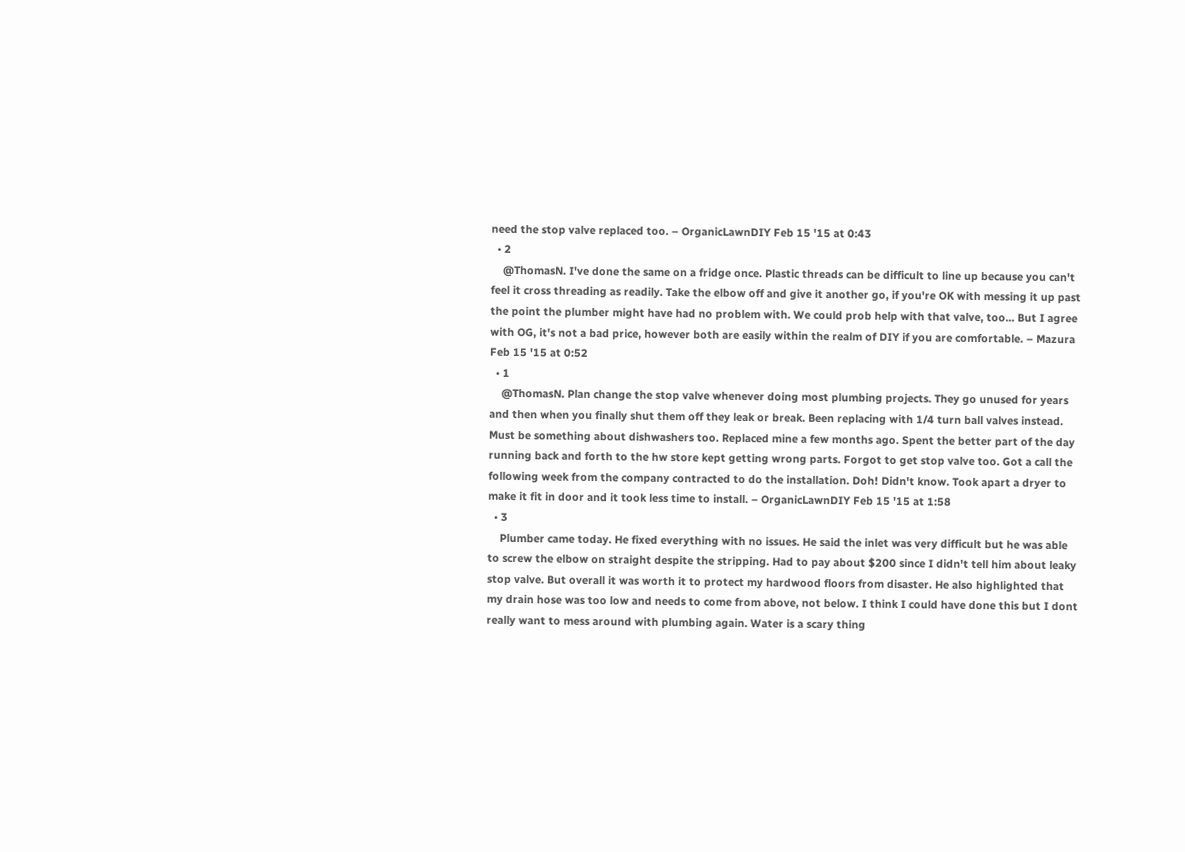need the stop valve replaced too. – OrganicLawnDIY Feb 15 '15 at 0:43
  • 2
    @ThomasN. I've done the same on a fridge once. Plastic threads can be difficult to line up because you can't feel it cross threading as readily. Take the elbow off and give it another go, if you're OK with messing it up past the point the plumber might have had no problem with. We could prob help with that valve, too... But I agree with OG, it's not a bad price, however both are easily within the realm of DIY if you are comfortable. – Mazura Feb 15 '15 at 0:52
  • 1
    @ThomasN. Plan change the stop valve whenever doing most plumbing projects. They go unused for years and then when you finally shut them off they leak or break. Been replacing with 1/4 turn ball valves instead. Must be something about dishwashers too. Replaced mine a few months ago. Spent the better part of the day running back and forth to the hw store kept getting wrong parts. Forgot to get stop valve too. Got a call the following week from the company contracted to do the installation. Doh! Didn't know. Took apart a dryer to make it fit in door and it took less time to install. – OrganicLawnDIY Feb 15 '15 at 1:58
  • 3
    Plumber came today. He fixed everything with no issues. He said the inlet was very difficult but he was able to screw the elbow on straight despite the stripping. Had to pay about $200 since I didn't tell him about leaky stop valve. But overall it was worth it to protect my hardwood floors from disaster. He also highlighted that my drain hose was too low and needs to come from above, not below. I think I could have done this but I dont really want to mess around with plumbing again. Water is a scary thing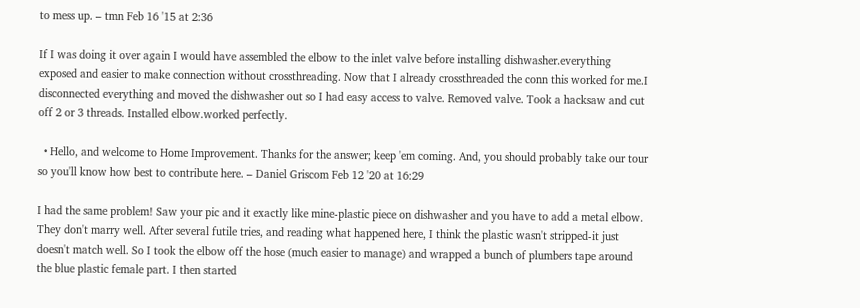to mess up. – tmn Feb 16 '15 at 2:36

If I was doing it over again I would have assembled the elbow to the inlet valve before installing dishwasher.everything exposed and easier to make connection without crossthreading. Now that I already crossthreaded the conn this worked for me.I disconnected everything and moved the dishwasher out so I had easy access to valve. Removed valve. Took a hacksaw and cut off 2 or 3 threads. Installed elbow.worked perfectly.

  • Hello, and welcome to Home Improvement. Thanks for the answer; keep 'em coming. And, you should probably take our tour so you'll know how best to contribute here. – Daniel Griscom Feb 12 '20 at 16:29

I had the same problem! Saw your pic and it exactly like mine-plastic piece on dishwasher and you have to add a metal elbow. They don't marry well. After several futile tries, and reading what happened here, I think the plastic wasn't stripped-it just doesn't match well. So I took the elbow off the hose (much easier to manage) and wrapped a bunch of plumbers tape around the blue plastic female part. I then started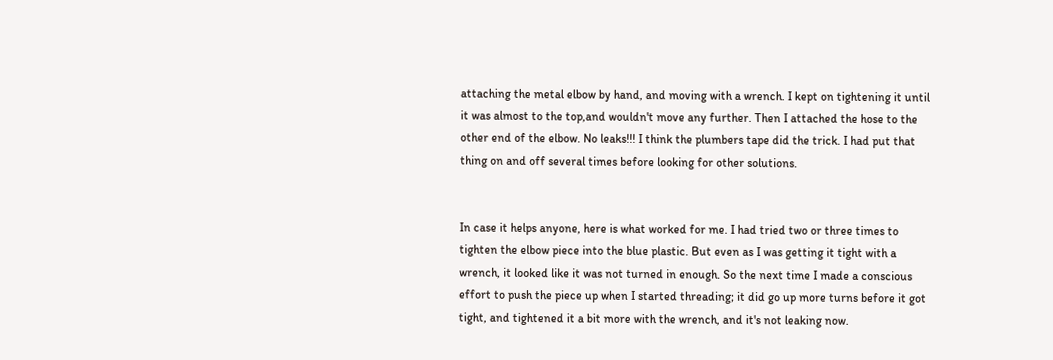attaching the metal elbow by hand, and moving with a wrench. I kept on tightening it until it was almost to the top,and wouldn't move any further. Then I attached the hose to the other end of the elbow. No leaks!!! I think the plumbers tape did the trick. I had put that thing on and off several times before looking for other solutions.


In case it helps anyone, here is what worked for me. I had tried two or three times to tighten the elbow piece into the blue plastic. But even as I was getting it tight with a wrench, it looked like it was not turned in enough. So the next time I made a conscious effort to push the piece up when I started threading; it did go up more turns before it got tight, and tightened it a bit more with the wrench, and it's not leaking now.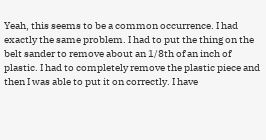Yeah, this seems to be a common occurrence. I had exactly the same problem. I had to put the thing on the belt sander to remove about an 1/8th of an inch of plastic. I had to completely remove the plastic piece and then I was able to put it on correctly. I have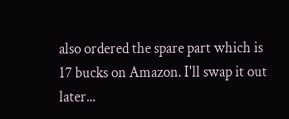also ordered the spare part which is 17 bucks on Amazon. I'll swap it out later...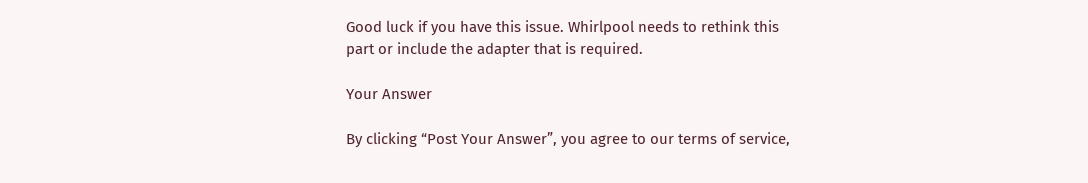Good luck if you have this issue. Whirlpool needs to rethink this part or include the adapter that is required.

Your Answer

By clicking “Post Your Answer”, you agree to our terms of service,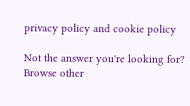privacy policy and cookie policy

Not the answer you're looking for? Browse other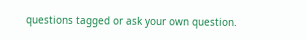questions tagged or ask your own question.